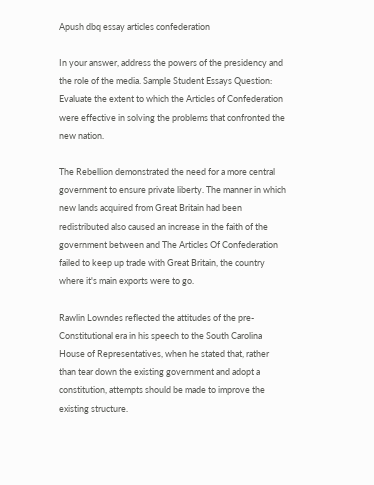Apush dbq essay articles confederation

In your answer, address the powers of the presidency and the role of the media. Sample Student Essays Question: Evaluate the extent to which the Articles of Confederation were effective in solving the problems that confronted the new nation.

The Rebellion demonstrated the need for a more central government to ensure private liberty. The manner in which new lands acquired from Great Britain had been redistributed also caused an increase in the faith of the government between and The Articles Of Confederation failed to keep up trade with Great Britain, the country where it's main exports were to go.

Rawlin Lowndes reflected the attitudes of the pre-Constitutional era in his speech to the South Carolina House of Representatives, when he stated that, rather than tear down the existing government and adopt a constitution, attempts should be made to improve the existing structure.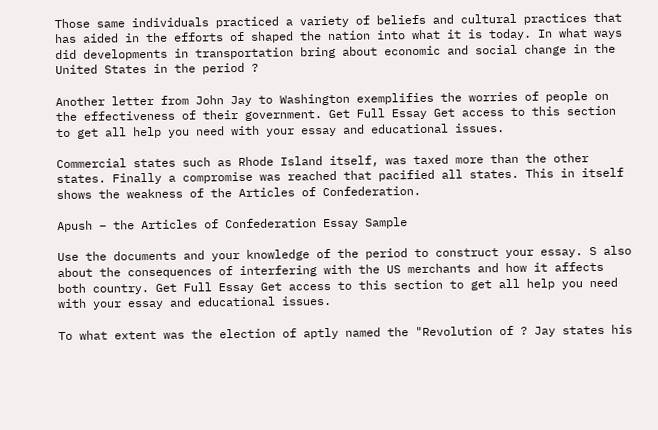Those same individuals practiced a variety of beliefs and cultural practices that has aided in the efforts of shaped the nation into what it is today. In what ways did developments in transportation bring about economic and social change in the United States in the period ?

Another letter from John Jay to Washington exemplifies the worries of people on the effectiveness of their government. Get Full Essay Get access to this section to get all help you need with your essay and educational issues.

Commercial states such as Rhode Island itself, was taxed more than the other states. Finally a compromise was reached that pacified all states. This in itself shows the weakness of the Articles of Confederation.

Apush – the Articles of Confederation Essay Sample

Use the documents and your knowledge of the period to construct your essay. S also about the consequences of interfering with the US merchants and how it affects both country. Get Full Essay Get access to this section to get all help you need with your essay and educational issues.

To what extent was the election of aptly named the "Revolution of ? Jay states his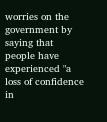worries on the government by saying that people have experienced "a loss of confidence in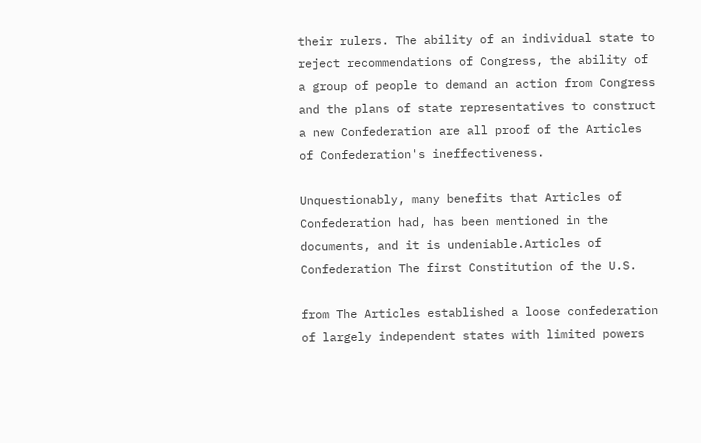their rulers. The ability of an individual state to reject recommendations of Congress, the ability of a group of people to demand an action from Congress and the plans of state representatives to construct a new Confederation are all proof of the Articles of Confederation's ineffectiveness.

Unquestionably, many benefits that Articles of Confederation had, has been mentioned in the documents, and it is undeniable.Articles of Confederation The first Constitution of the U.S.

from The Articles established a loose confederation of largely independent states with limited powers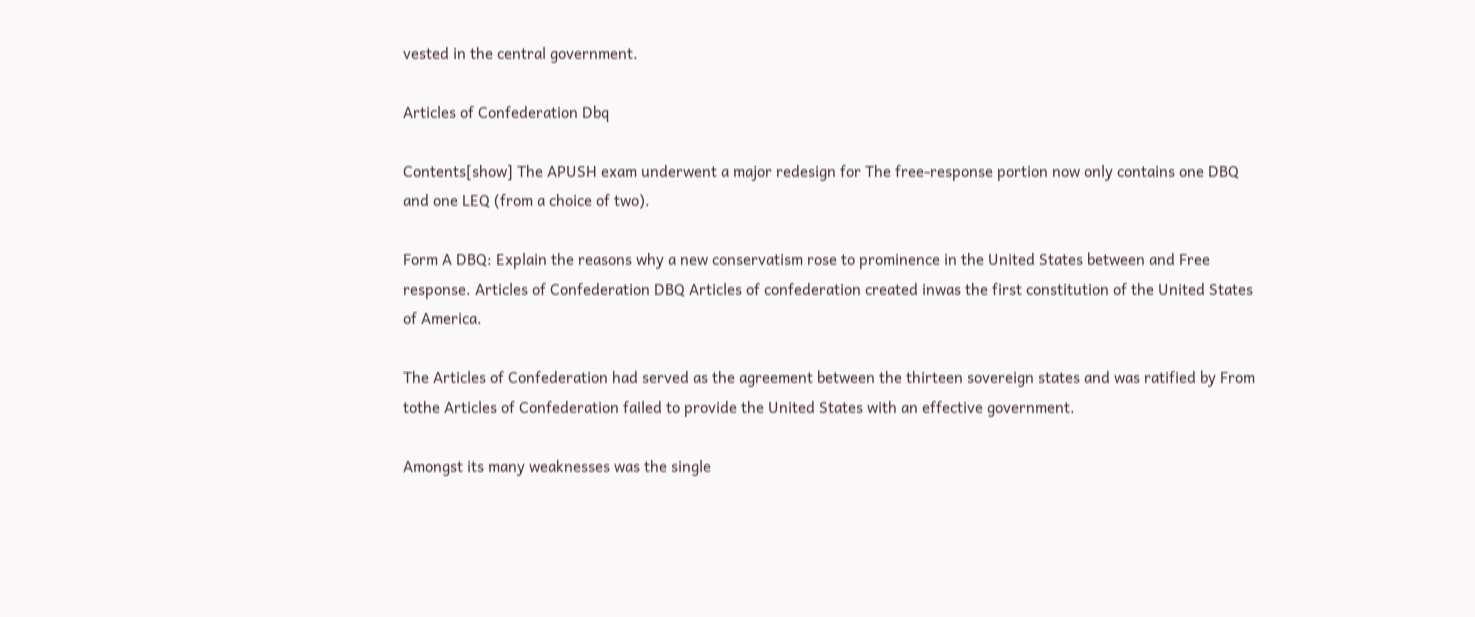vested in the central government.

Articles of Confederation Dbq

Contents[show] The APUSH exam underwent a major redesign for The free-response portion now only contains one DBQ and one LEQ (from a choice of two).

Form A DBQ: Explain the reasons why a new conservatism rose to prominence in the United States between and Free response. Articles of Confederation DBQ Articles of confederation created inwas the first constitution of the United States of America.

The Articles of Confederation had served as the agreement between the thirteen sovereign states and was ratified by From tothe Articles of Confederation failed to provide the United States with an effective government.

Amongst its many weaknesses was the single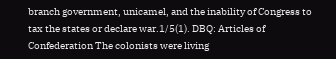branch government, unicamel, and the inability of Congress to tax the states or declare war.1/5(1). DBQ: Articles of Confederation The colonists were living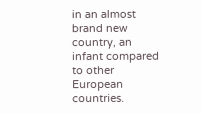in an almost brand new country, an infant compared to other European countries.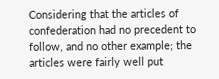Considering that the articles of confederation had no precedent to follow, and no other example; the articles were fairly well put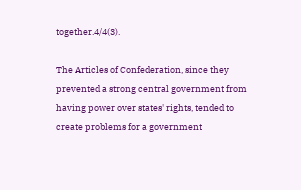together.4/4(3).

The Articles of Confederation, since they prevented a strong central government from having power over states' rights, tended to create problems for a government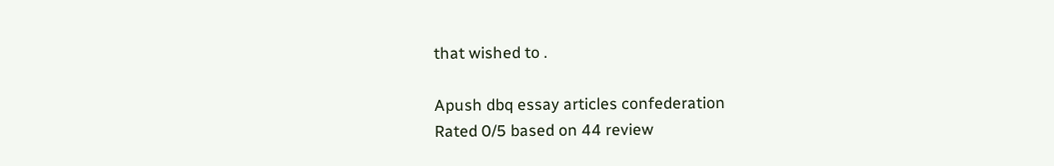that wished to .

Apush dbq essay articles confederation
Rated 0/5 based on 44 review